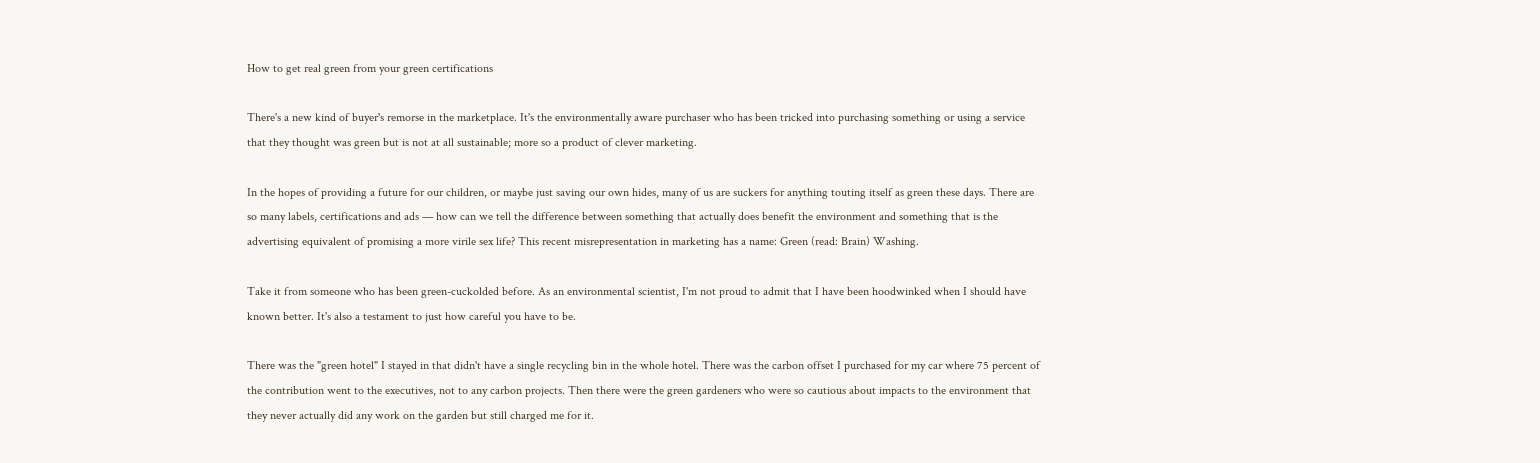How to get real green from your green certifications

There's a new kind of buyer's remorse in the marketplace. It's the environmentally aware purchaser who has been tricked into purchasing something or using a service that they thought was green but is not at all sustainable; more so a product of clever marketing.

In the hopes of providing a future for our children, or maybe just saving our own hides, many of us are suckers for anything touting itself as green these days. There are so many labels, certifications and ads — how can we tell the difference between something that actually does benefit the environment and something that is the advertising equivalent of promising a more virile sex life? This recent misrepresentation in marketing has a name: Green (read: Brain) Washing.

Take it from someone who has been green-cuckolded before. As an environmental scientist, I'm not proud to admit that I have been hoodwinked when I should have known better. It's also a testament to just how careful you have to be.

There was the "green hotel" I stayed in that didn't have a single recycling bin in the whole hotel. There was the carbon offset I purchased for my car where 75 percent of the contribution went to the executives, not to any carbon projects. Then there were the green gardeners who were so cautious about impacts to the environment that they never actually did any work on the garden but still charged me for it.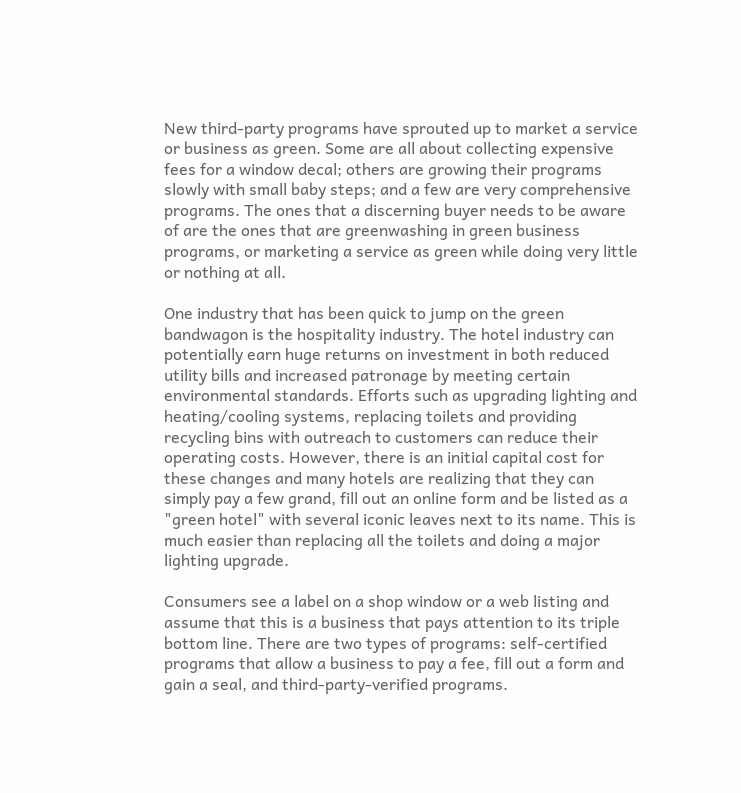New third-party programs have sprouted up to market a service or business as green. Some are all about collecting expensive fees for a window decal; others are growing their programs slowly with small baby steps; and a few are very comprehensive programs. The ones that a discerning buyer needs to be aware of are the ones that are greenwashing in green business programs, or marketing a service as green while doing very little or nothing at all.

One industry that has been quick to jump on the green bandwagon is the hospitality industry. The hotel industry can potentially earn huge returns on investment in both reduced utility bills and increased patronage by meeting certain environmental standards. Efforts such as upgrading lighting and heating/cooling systems, replacing toilets and providing recycling bins with outreach to customers can reduce their operating costs. However, there is an initial capital cost for these changes and many hotels are realizing that they can simply pay a few grand, fill out an online form and be listed as a "green hotel" with several iconic leaves next to its name. This is much easier than replacing all the toilets and doing a major lighting upgrade.

Consumers see a label on a shop window or a web listing and assume that this is a business that pays attention to its triple bottom line. There are two types of programs: self-certified programs that allow a business to pay a fee, fill out a form and gain a seal, and third-party-verified programs.